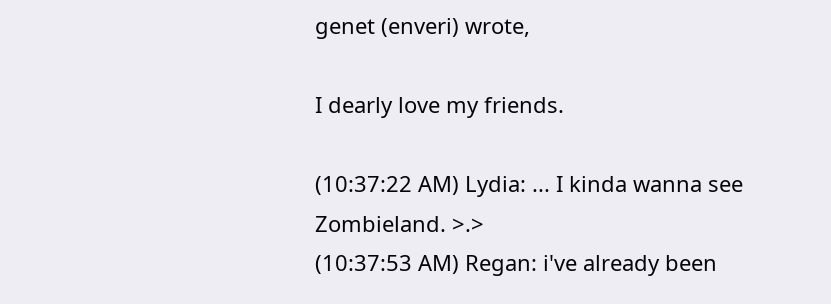genet (enveri) wrote,

I dearly love my friends.

(10:37:22 AM) Lydia: ... I kinda wanna see Zombieland. >.>
(10:37:53 AM) Regan: i've already been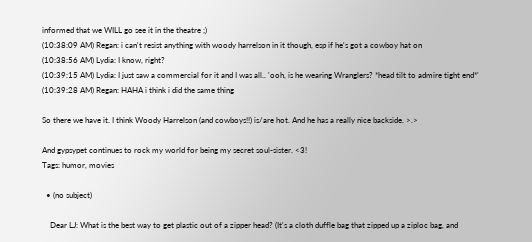informed that we WILL go see it in the theatre ;)
(10:38:09 AM) Regan: i can't resist anything with woody harrelson in it though, esp if he's got a cowboy hat on
(10:38:56 AM) Lydia: I know, right?
(10:39:15 AM) Lydia: I just saw a commercial for it and I was all.. 'ooh, is he wearing Wranglers? *head tilt to admire tight end*'
(10:39:28 AM) Regan: HAHA i think i did the same thing

So there we have it. I think Woody Harrelson (and cowboys!!) is/are hot. And he has a really nice backside. >.>

And gypsypet continues to rock my world for being my secret soul-sister. <3!
Tags: humor, movies

  • (no subject)

    Dear LJ: What is the best way to get plastic out of a zipper head? (It's a cloth duffle bag that zipped up a ziploc bag, and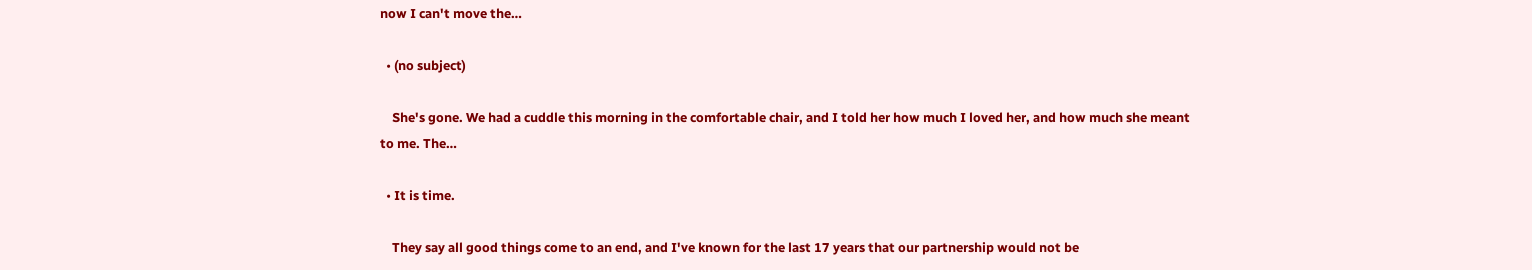now I can't move the…

  • (no subject)

    She's gone. We had a cuddle this morning in the comfortable chair, and I told her how much I loved her, and how much she meant to me. The…

  • It is time.

    They say all good things come to an end, and I've known for the last 17 years that our partnership would not be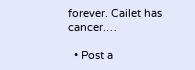forever. Cailet has cancer.…

  • Post a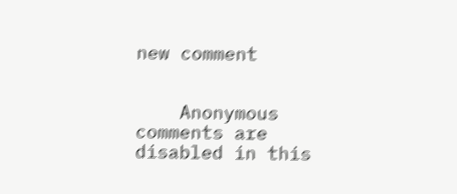new comment


    Anonymous comments are disabled in this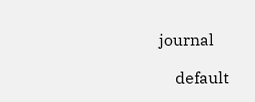journal

    default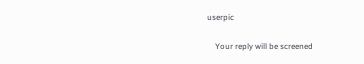userpic

    Your reply will be screened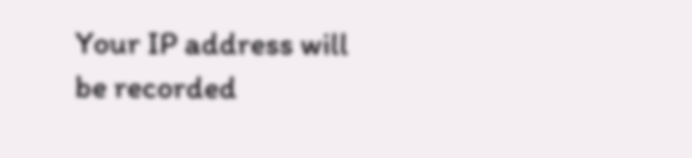Your IP address will be recorded